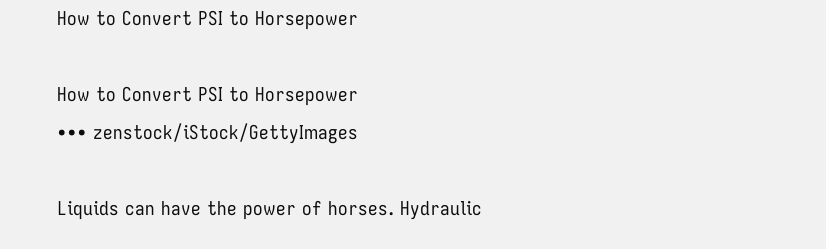How to Convert PSI to Horsepower

How to Convert PSI to Horsepower
••• zenstock/iStock/GettyImages

Liquids can have the power of horses. Hydraulic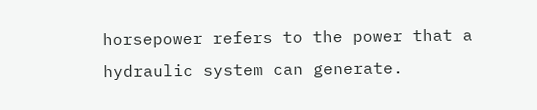horsepower refers to the power that a hydraulic system can generate.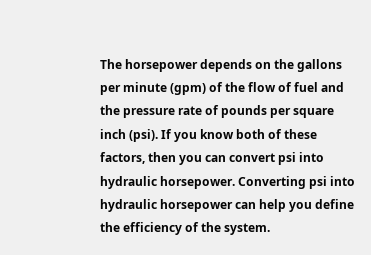The horsepower depends on the gallons per minute (gpm) of the flow of fuel and the pressure rate of pounds per square inch (psi). If you know both of these factors, then you can convert psi into hydraulic horsepower. Converting psi into hydraulic horsepower can help you define the efficiency of the system.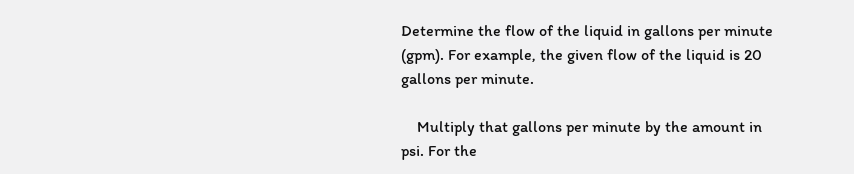Determine the flow of the liquid in gallons per minute (gpm). For example, the given flow of the liquid is 20 gallons per minute.

    Multiply that gallons per minute by the amount in psi. For the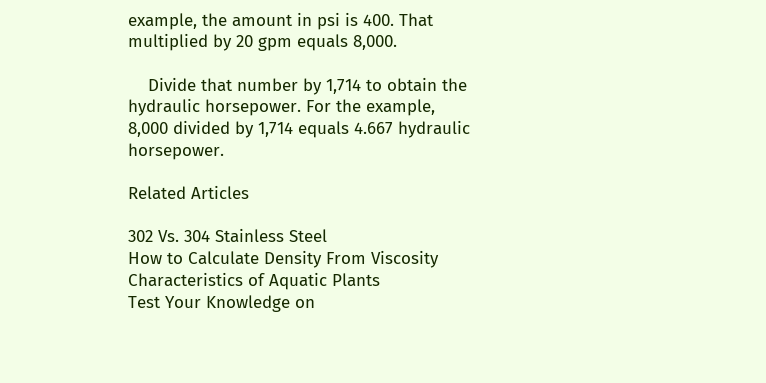example, the amount in psi is 400. That multiplied by 20 gpm equals 8,000.

    Divide that number by 1,714 to obtain the hydraulic horsepower. For the example, 8,000 divided by 1,714 equals 4.667 hydraulic horsepower.

Related Articles

302 Vs. 304 Stainless Steel
How to Calculate Density From Viscosity
Characteristics of Aquatic Plants
Test Your Knowledge on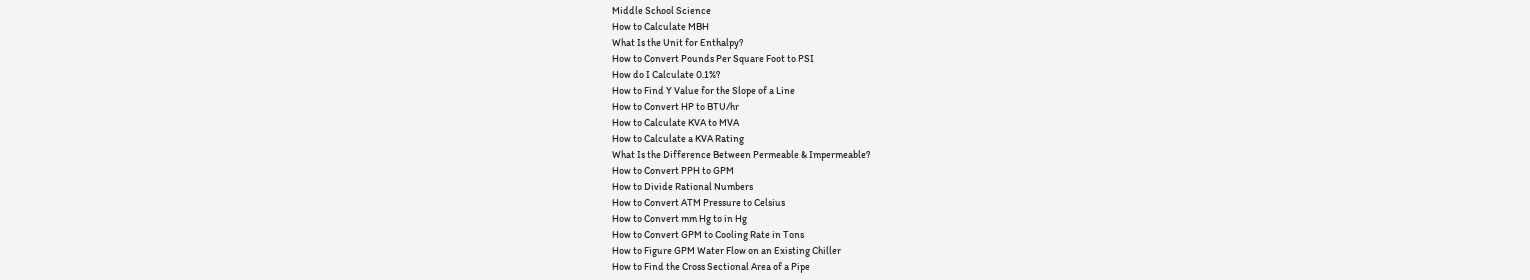Middle School Science
How to Calculate MBH
What Is the Unit for Enthalpy?
How to Convert Pounds Per Square Foot to PSI
How do I Calculate 0.1%?
How to Find Y Value for the Slope of a Line
How to Convert HP to BTU/hr
How to Calculate KVA to MVA
How to Calculate a KVA Rating
What Is the Difference Between Permeable & Impermeable?
How to Convert PPH to GPM
How to Divide Rational Numbers
How to Convert ATM Pressure to Celsius
How to Convert mm Hg to in Hg
How to Convert GPM to Cooling Rate in Tons
How to Figure GPM Water Flow on an Existing Chiller
How to Find the Cross Sectional Area of a Pipe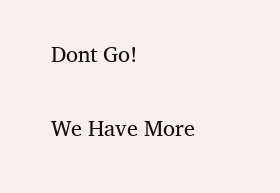Dont Go!

We Have More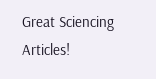Great Sciencing Articles!